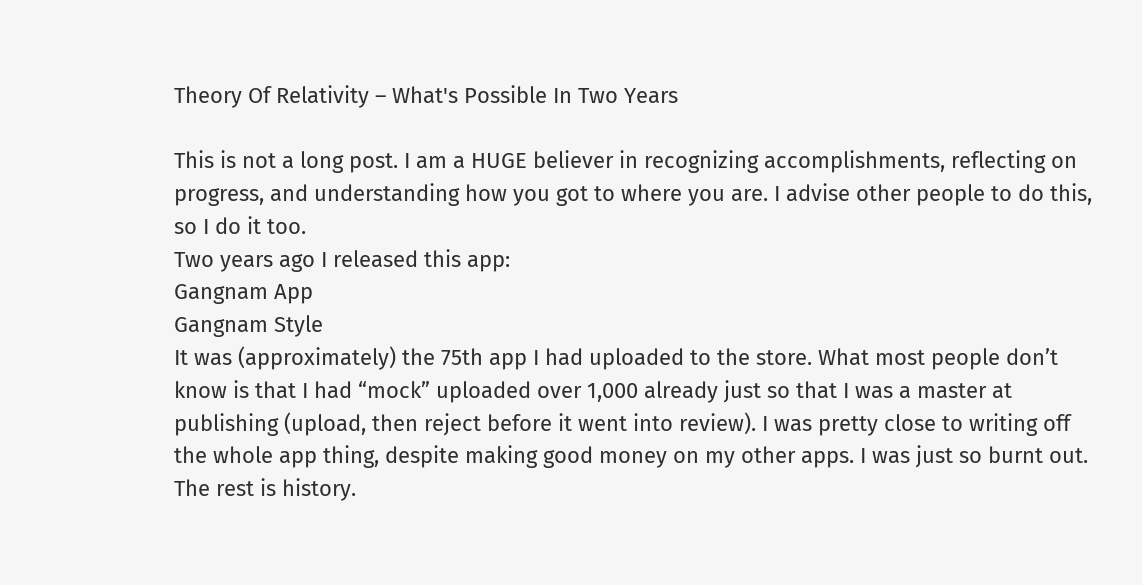Theory Of Relativity – What's Possible In Two Years

This is not a long post. I am a HUGE believer in recognizing accomplishments, reflecting on progress, and understanding how you got to where you are. I advise other people to do this, so I do it too.
Two years ago I released this app:
Gangnam App
Gangnam Style
It was (approximately) the 75th app I had uploaded to the store. What most people don’t know is that I had “mock” uploaded over 1,000 already just so that I was a master at publishing (upload, then reject before it went into review). I was pretty close to writing off the whole app thing, despite making good money on my other apps. I was just so burnt out.
The rest is history.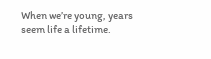When we’re young, years seem life a lifetime.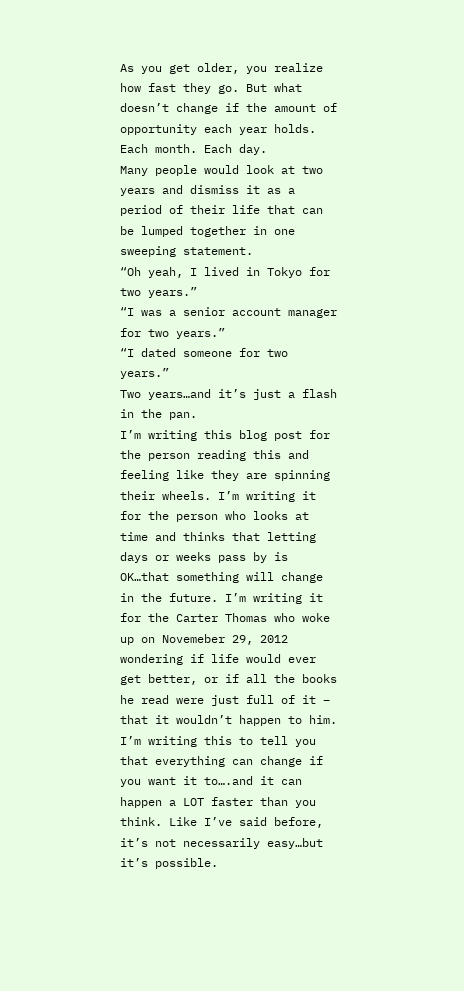As you get older, you realize how fast they go. But what doesn’t change if the amount of opportunity each year holds. Each month. Each day.
Many people would look at two years and dismiss it as a period of their life that can be lumped together in one sweeping statement.
“Oh yeah, I lived in Tokyo for two years.”
“I was a senior account manager for two years.”
“I dated someone for two years.”
Two years…and it’s just a flash in the pan.
I’m writing this blog post for the person reading this and feeling like they are spinning their wheels. I’m writing it for the person who looks at time and thinks that letting days or weeks pass by is OK…that something will change in the future. I’m writing it for the Carter Thomas who woke up on Novemeber 29, 2012 wondering if life would ever get better, or if all the books he read were just full of it – that it wouldn’t happen to him.
I’m writing this to tell you that everything can change if you want it to….and it can happen a LOT faster than you think. Like I’ve said before, it’s not necessarily easy…but it’s possible.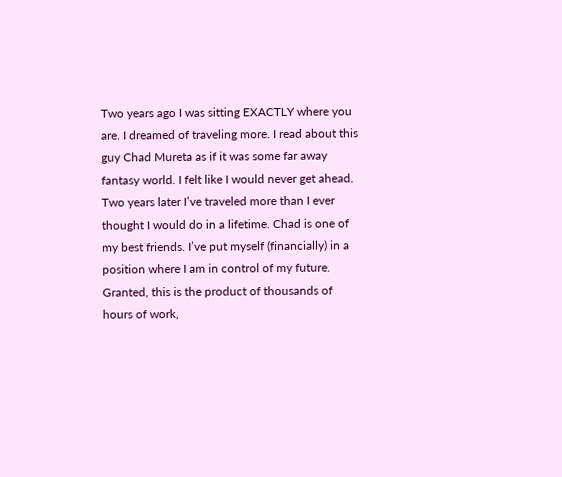Two years ago I was sitting EXACTLY where you are. I dreamed of traveling more. I read about this guy Chad Mureta as if it was some far away fantasy world. I felt like I would never get ahead.
Two years later I’ve traveled more than I ever thought I would do in a lifetime. Chad is one of my best friends. I’ve put myself (financially) in a position where I am in control of my future. Granted, this is the product of thousands of hours of work,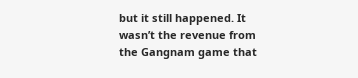but it still happened. It wasn’t the revenue from the Gangnam game that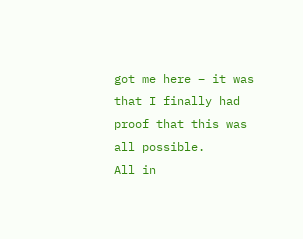got me here – it was that I finally had proof that this was all possible.
All in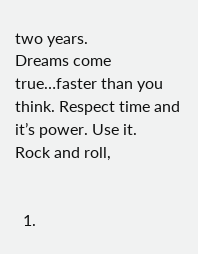two years.
Dreams come true…faster than you think. Respect time and it’s power. Use it.
Rock and roll,


  1.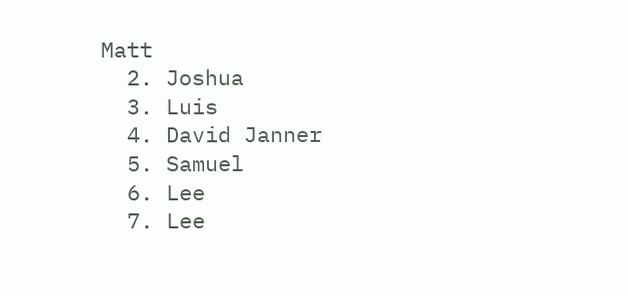Matt
  2. Joshua
  3. Luis
  4. David Janner
  5. Samuel
  6. Lee
  7. Lee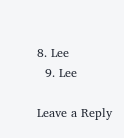8. Lee
  9. Lee

Leave a Reply